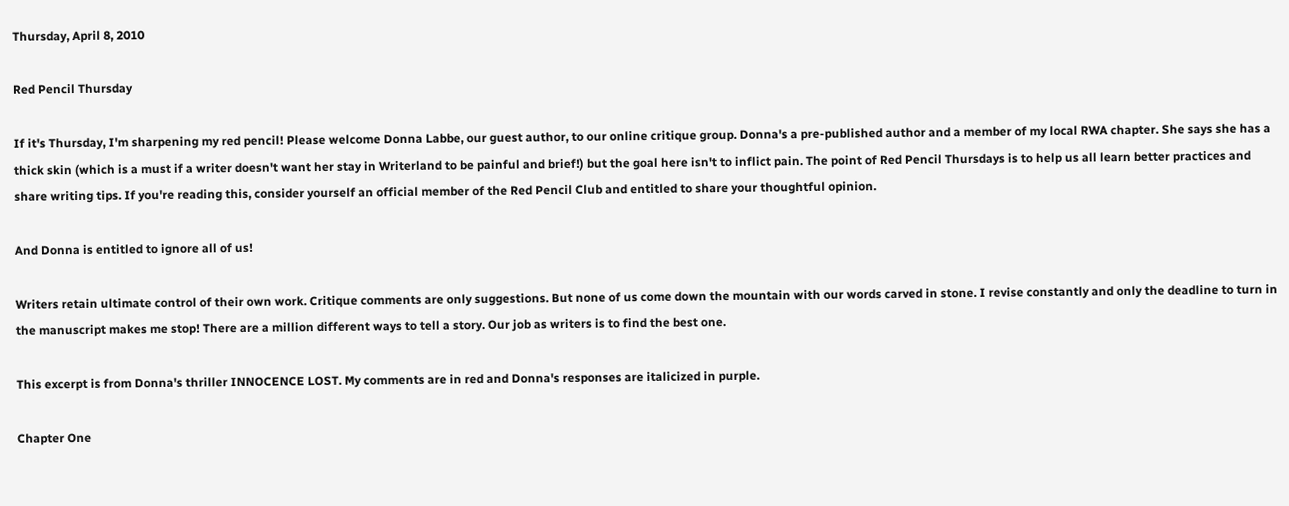Thursday, April 8, 2010

Red Pencil Thursday

If it's Thursday, I'm sharpening my red pencil! Please welcome Donna Labbe, our guest author, to our online critique group. Donna's a pre-published author and a member of my local RWA chapter. She says she has a thick skin (which is a must if a writer doesn't want her stay in Writerland to be painful and brief!) but the goal here isn't to inflict pain. The point of Red Pencil Thursdays is to help us all learn better practices and share writing tips. If you're reading this, consider yourself an official member of the Red Pencil Club and entitled to share your thoughtful opinion.

And Donna is entitled to ignore all of us!

Writers retain ultimate control of their own work. Critique comments are only suggestions. But none of us come down the mountain with our words carved in stone. I revise constantly and only the deadline to turn in the manuscript makes me stop! There are a million different ways to tell a story. Our job as writers is to find the best one.

This excerpt is from Donna's thriller INNOCENCE LOST. My comments are in red and Donna's responses are italicized in purple.

Chapter One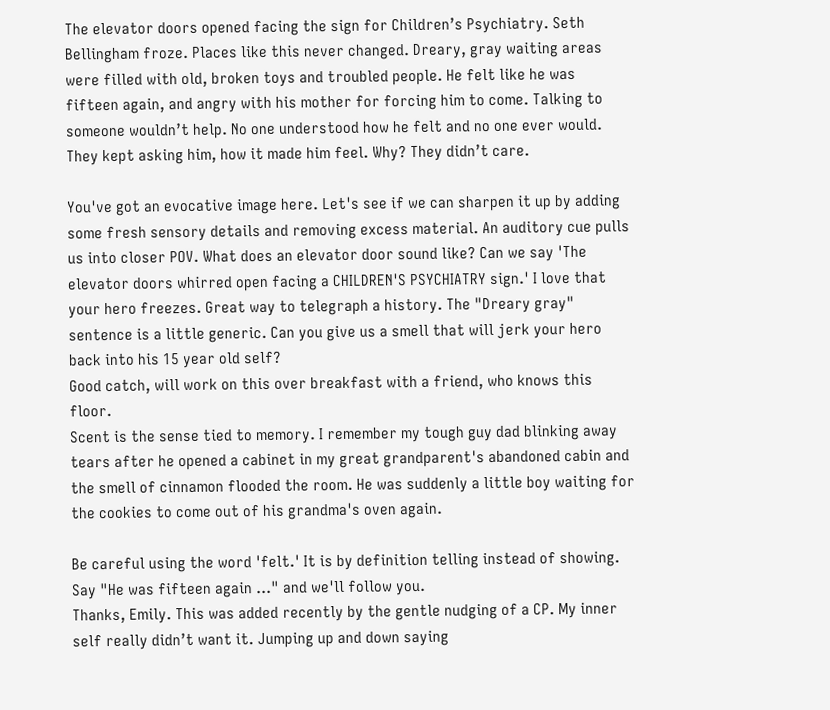The elevator doors opened facing the sign for Children’s Psychiatry. Seth Bellingham froze. Places like this never changed. Dreary, gray waiting areas were filled with old, broken toys and troubled people. He felt like he was fifteen again, and angry with his mother for forcing him to come. Talking to someone wouldn’t help. No one understood how he felt and no one ever would. They kept asking him, how it made him feel. Why? They didn’t care.

You've got an evocative image here. Let's see if we can sharpen it up by adding some fresh sensory details and removing excess material. An auditory cue pulls us into closer POV. What does an elevator door sound like? Can we say 'The elevator doors whirred open facing a CHILDREN'S PSYCHIATRY sign.' I love that your hero freezes. Great way to telegraph a history. The "Dreary gray" sentence is a little generic. Can you give us a smell that will jerk your hero back into his 15 year old self?
Good catch, will work on this over breakfast with a friend, who knows this floor.
Scent is the sense tied to memory. I remember my tough guy dad blinking away tears after he opened a cabinet in my great grandparent's abandoned cabin and the smell of cinnamon flooded the room. He was suddenly a little boy waiting for the cookies to come out of his grandma's oven again.

Be careful using the word 'felt.' It is by definition telling instead of showing. Say "He was fifteen again ..." and we'll follow you.
Thanks, Emily. This was added recently by the gentle nudging of a CP. My inner self really didn’t want it. Jumping up and down saying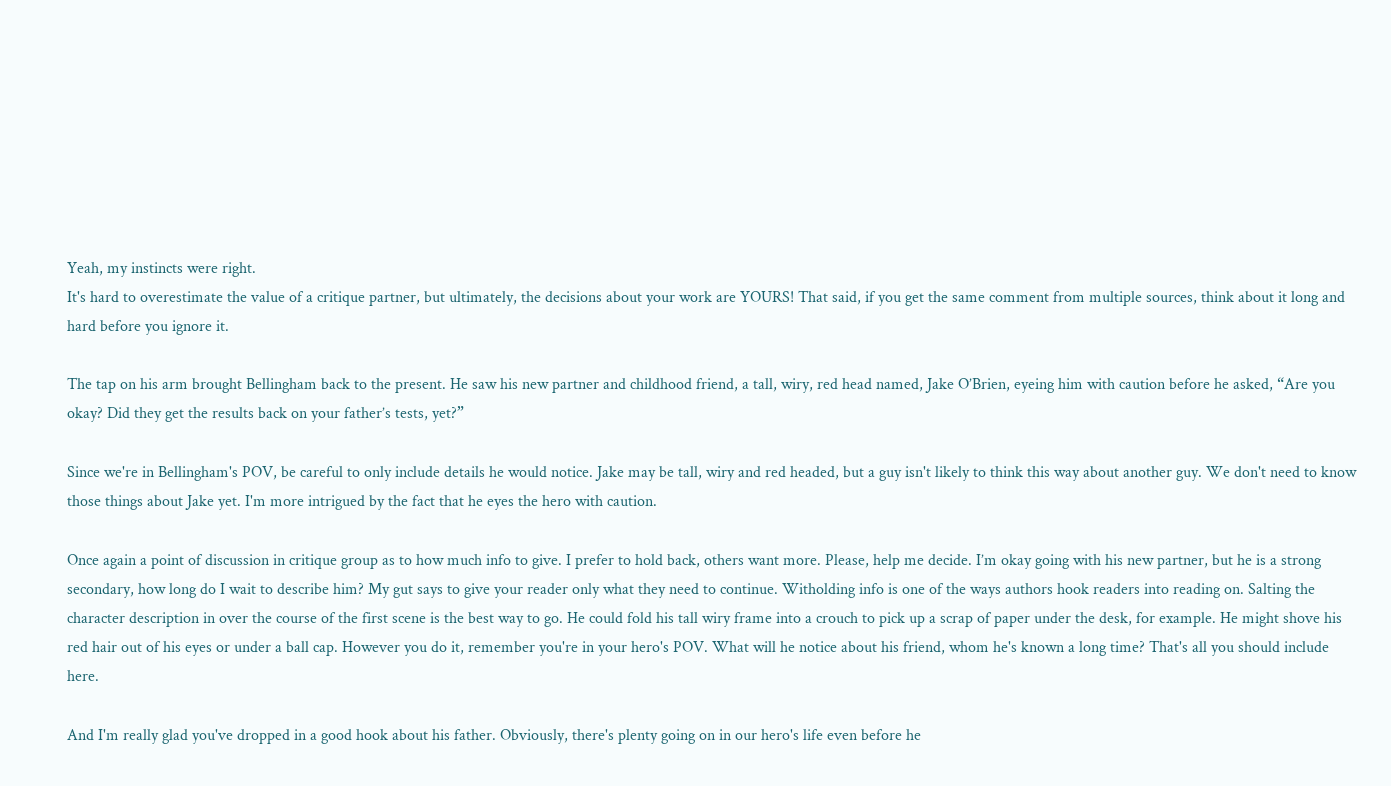Yeah, my instincts were right.
It's hard to overestimate the value of a critique partner, but ultimately, the decisions about your work are YOURS! That said, if you get the same comment from multiple sources, think about it long and hard before you ignore it.

The tap on his arm brought Bellingham back to the present. He saw his new partner and childhood friend, a tall, wiry, red head named, Jake O’Brien, eyeing him with caution before he asked, “Are you okay? Did they get the results back on your father’s tests, yet?”

Since we're in Bellingham's POV, be careful to only include details he would notice. Jake may be tall, wiry and red headed, but a guy isn't likely to think this way about another guy. We don't need to know those things about Jake yet. I'm more intrigued by the fact that he eyes the hero with caution.

Once again a point of discussion in critique group as to how much info to give. I prefer to hold back, others want more. Please, help me decide. I’m okay going with his new partner, but he is a strong secondary, how long do I wait to describe him? My gut says to give your reader only what they need to continue. Witholding info is one of the ways authors hook readers into reading on. Salting the character description in over the course of the first scene is the best way to go. He could fold his tall wiry frame into a crouch to pick up a scrap of paper under the desk, for example. He might shove his red hair out of his eyes or under a ball cap. However you do it, remember you're in your hero's POV. What will he notice about his friend, whom he's known a long time? That's all you should include here.

And I'm really glad you've dropped in a good hook about his father. Obviously, there's plenty going on in our hero's life even before he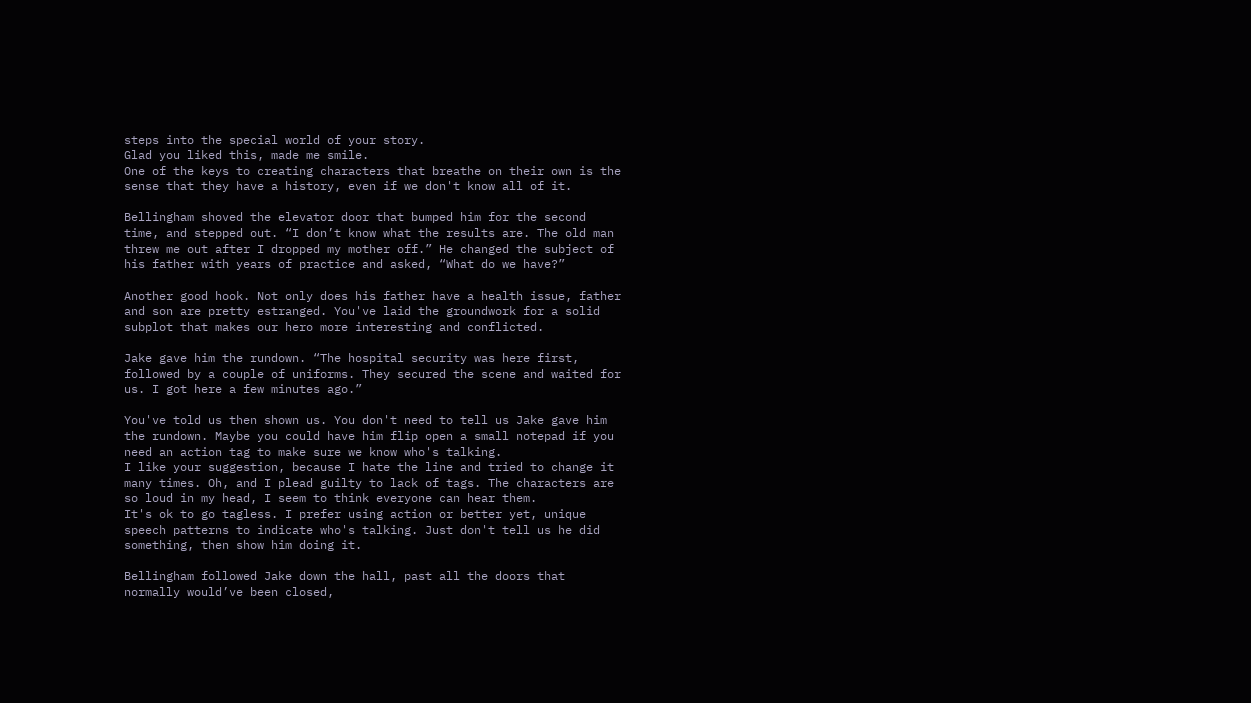steps into the special world of your story.
Glad you liked this, made me smile.
One of the keys to creating characters that breathe on their own is the sense that they have a history, even if we don't know all of it.

Bellingham shoved the elevator door that bumped him for the second time, and stepped out. “I don’t know what the results are. The old man threw me out after I dropped my mother off.” He changed the subject of his father with years of practice and asked, “What do we have?”

Another good hook. Not only does his father have a health issue, father and son are pretty estranged. You've laid the groundwork for a solid subplot that makes our hero more interesting and conflicted.

Jake gave him the rundown. “The hospital security was here first, followed by a couple of uniforms. They secured the scene and waited for us. I got here a few minutes ago.”

You've told us then shown us. You don't need to tell us Jake gave him the rundown. Maybe you could have him flip open a small notepad if you need an action tag to make sure we know who's talking.
I like your suggestion, because I hate the line and tried to change it many times. Oh, and I plead guilty to lack of tags. The characters are so loud in my head, I seem to think everyone can hear them.
It's ok to go tagless. I prefer using action or better yet, unique speech patterns to indicate who's talking. Just don't tell us he did something, then show him doing it.

Bellingham followed Jake down the hall, past all the doors that normally would’ve been closed,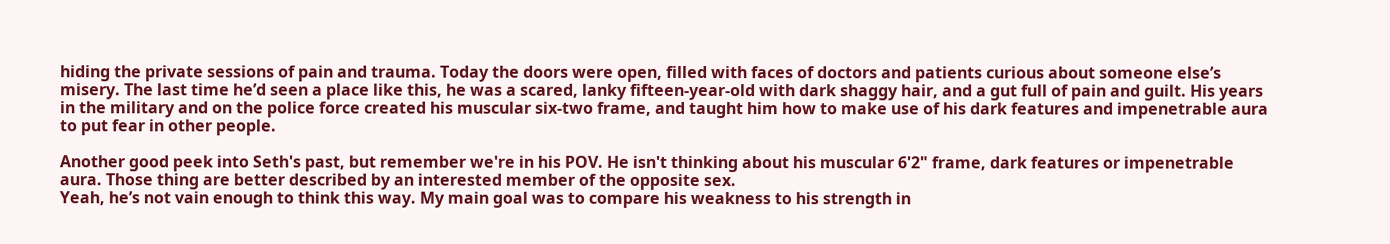hiding the private sessions of pain and trauma. Today the doors were open, filled with faces of doctors and patients curious about someone else’s misery. The last time he’d seen a place like this, he was a scared, lanky fifteen-year-old with dark shaggy hair, and a gut full of pain and guilt. His years in the military and on the police force created his muscular six-two frame, and taught him how to make use of his dark features and impenetrable aura to put fear in other people.

Another good peek into Seth's past, but remember we're in his POV. He isn't thinking about his muscular 6'2" frame, dark features or impenetrable aura. Those thing are better described by an interested member of the opposite sex.
Yeah, he’s not vain enough to think this way. My main goal was to compare his weakness to his strength in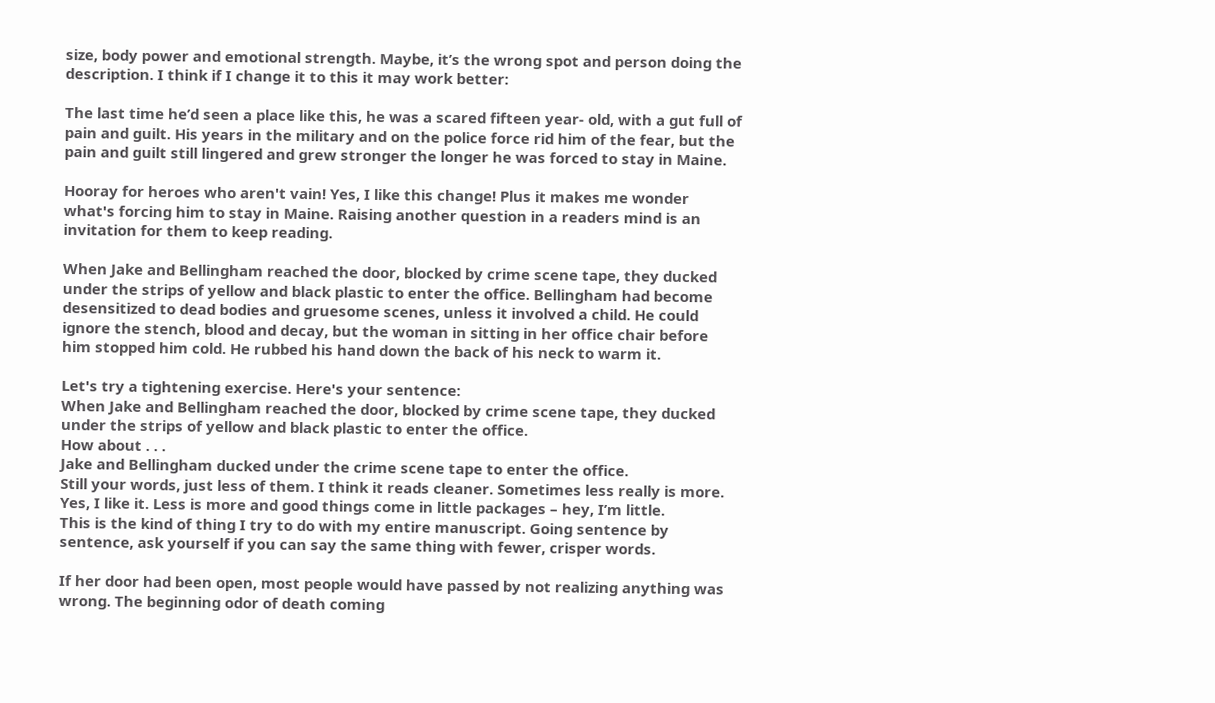size, body power and emotional strength. Maybe, it’s the wrong spot and person doing the description. I think if I change it to this it may work better:

The last time he’d seen a place like this, he was a scared fifteen year- old, with a gut full of pain and guilt. His years in the military and on the police force rid him of the fear, but the pain and guilt still lingered and grew stronger the longer he was forced to stay in Maine.

Hooray for heroes who aren't vain! Yes, I like this change! Plus it makes me wonder what's forcing him to stay in Maine. Raising another question in a readers mind is an invitation for them to keep reading.

When Jake and Bellingham reached the door, blocked by crime scene tape, they ducked under the strips of yellow and black plastic to enter the office. Bellingham had become desensitized to dead bodies and gruesome scenes, unless it involved a child. He could ignore the stench, blood and decay, but the woman in sitting in her office chair before him stopped him cold. He rubbed his hand down the back of his neck to warm it.

Let's try a tightening exercise. Here's your sentence:
When Jake and Bellingham reached the door, blocked by crime scene tape, they ducked under the strips of yellow and black plastic to enter the office.
How about . . .
Jake and Bellingham ducked under the crime scene tape to enter the office.
Still your words, just less of them. I think it reads cleaner. Sometimes less really is more.
Yes, I like it. Less is more and good things come in little packages – hey, I’m little.
This is the kind of thing I try to do with my entire manuscript. Going sentence by sentence, ask yourself if you can say the same thing with fewer, crisper words.

If her door had been open, most people would have passed by not realizing anything was wrong. The beginning odor of death coming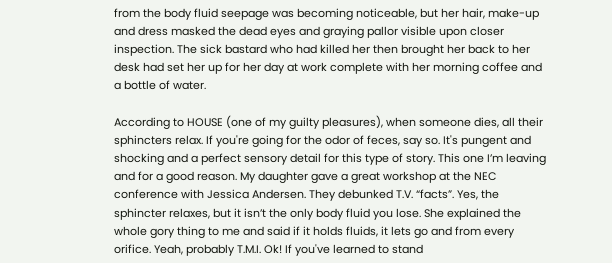from the body fluid seepage was becoming noticeable, but her hair, make-up and dress masked the dead eyes and graying pallor visible upon closer inspection. The sick bastard who had killed her then brought her back to her desk had set her up for her day at work complete with her morning coffee and a bottle of water.

According to HOUSE (one of my guilty pleasures), when someone dies, all their sphincters relax. If you're going for the odor of feces, say so. It's pungent and shocking and a perfect sensory detail for this type of story. This one I’m leaving and for a good reason. My daughter gave a great workshop at the NEC conference with Jessica Andersen. They debunked T.V. “facts”. Yes, the sphincter relaxes, but it isn’t the only body fluid you lose. She explained the whole gory thing to me and said if it holds fluids, it lets go and from every orifice. Yeah, probably T.M.I. Ok! If you've learned to stand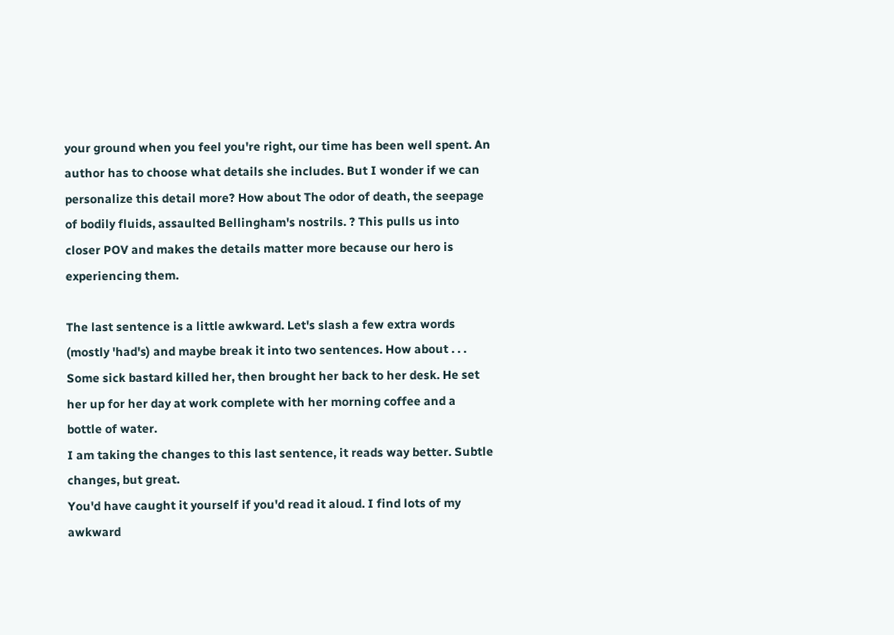your ground when you feel you're right, our time has been well spent. An author has to choose what details she includes. But I wonder if we can personalize this detail more? How about The odor of death, the seepage of bodily fluids, assaulted Bellingham's nostrils. ? This pulls us into closer POV and makes the details matter more because our hero is experiencing them.

The last sentence is a little awkward. Let's slash a few extra words (mostly 'had's) and maybe break it into two sentences. How about . . .
Some sick bastard killed her, then brought her back to her desk. He set her up for her day at work complete with her morning coffee and a bottle of water.
I am taking the changes to this last sentence, it reads way better. Subtle changes, but great.
You'd have caught it yourself if you'd read it aloud. I find lots of my awkward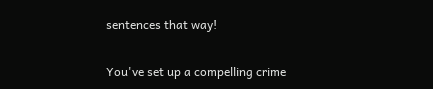sentences that way!

You've set up a compelling crime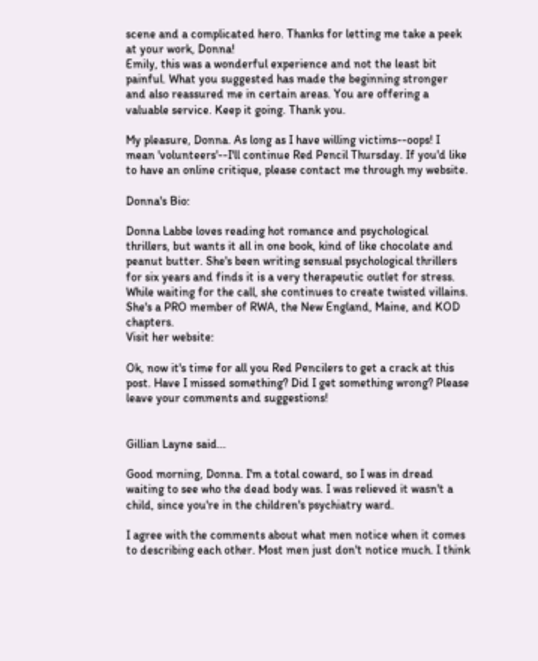scene and a complicated hero. Thanks for letting me take a peek at your work, Donna!
Emily, this was a wonderful experience and not the least bit painful. What you suggested has made the beginning stronger and also reassured me in certain areas. You are offering a valuable service. Keep it going. Thank you.

My pleasure, Donna. As long as I have willing victims--oops! I mean 'volunteers'--I'll continue Red Pencil Thursday. If you'd like to have an online critique, please contact me through my website.

Donna's Bio:

Donna Labbe loves reading hot romance and psychological thrillers, but wants it all in one book, kind of like chocolate and peanut butter. She's been writing sensual psychological thrillers for six years and finds it is a very therapeutic outlet for stress. While waiting for the call, she continues to create twisted villains. She's a PRO member of RWA, the New England, Maine, and KOD chapters.
Visit her website:

Ok, now it's time for all you Red Pencilers to get a crack at this post. Have I missed something? Did I get something wrong? Please leave your comments and suggestions!


Gillian Layne said...

Good morning, Donna. I'm a total coward, so I was in dread waiting to see who the dead body was. I was relieved it wasn't a child, since you're in the children's psychiatry ward.

I agree with the comments about what men notice when it comes to describing each other. Most men just don't notice much. I think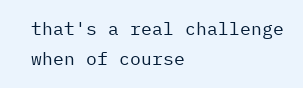that's a real challenge when of course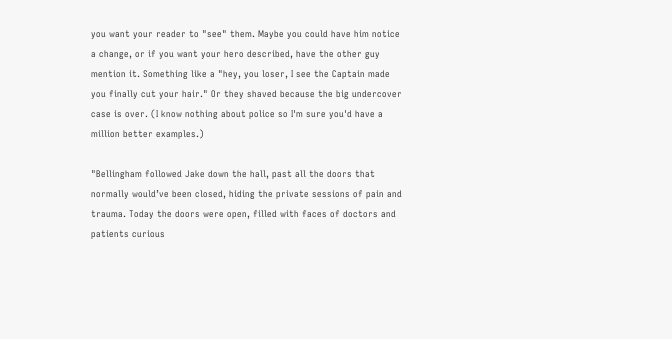you want your reader to "see" them. Maybe you could have him notice a change, or if you want your hero described, have the other guy mention it. Something like a "hey, you loser, I see the Captain made you finally cut your hair." Or they shaved because the big undercover case is over. (I know nothing about police so I'm sure you'd have a million better examples.)

"Bellingham followed Jake down the hall, past all the doors that normally would’ve been closed, hiding the private sessions of pain and trauma. Today the doors were open, filled with faces of doctors and patients curious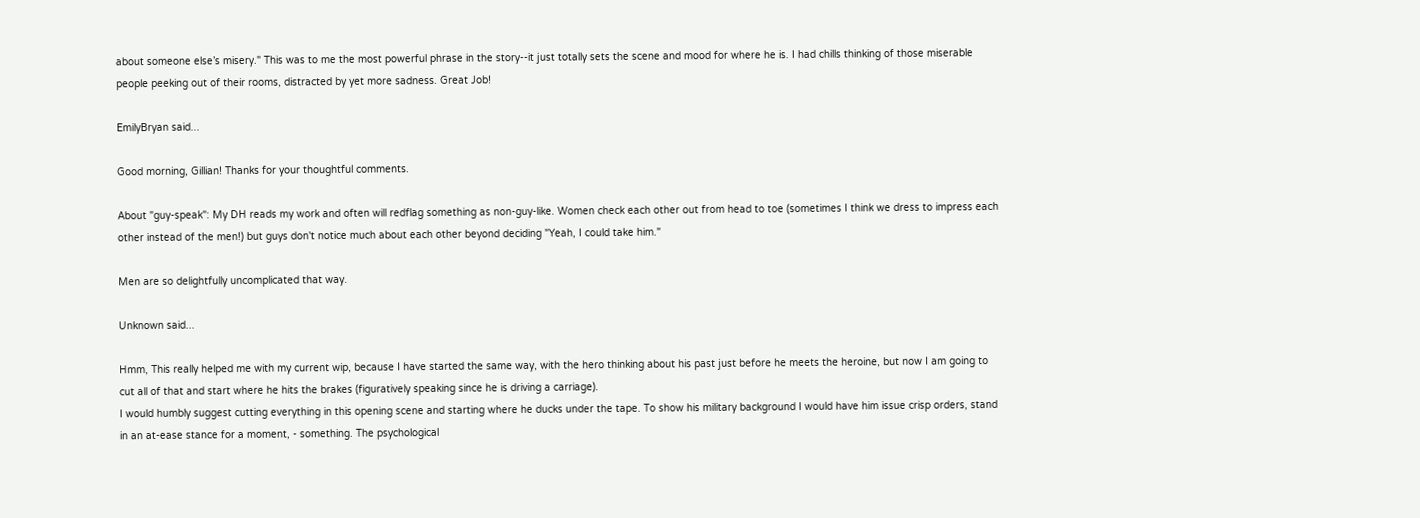about someone else’s misery." This was to me the most powerful phrase in the story--it just totally sets the scene and mood for where he is. I had chills thinking of those miserable people peeking out of their rooms, distracted by yet more sadness. Great Job!

EmilyBryan said...

Good morning, Gillian! Thanks for your thoughtful comments.

About "guy-speak": My DH reads my work and often will redflag something as non-guy-like. Women check each other out from head to toe (sometimes I think we dress to impress each other instead of the men!) but guys don't notice much about each other beyond deciding "Yeah, I could take him."

Men are so delightfully uncomplicated that way.

Unknown said...

Hmm, This really helped me with my current wip, because I have started the same way, with the hero thinking about his past just before he meets the heroine, but now I am going to cut all of that and start where he hits the brakes (figuratively speaking since he is driving a carriage).
I would humbly suggest cutting everything in this opening scene and starting where he ducks under the tape. To show his military background I would have him issue crisp orders, stand in an at-ease stance for a moment, - something. The psychological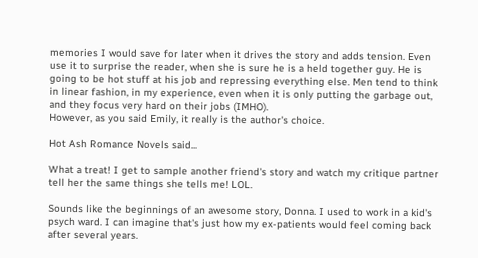memories I would save for later when it drives the story and adds tension. Even use it to surprise the reader, when she is sure he is a held together guy. He is going to be hot stuff at his job and repressing everything else. Men tend to think in linear fashion, in my experience, even when it is only putting the garbage out, and they focus very hard on their jobs (IMHO).
However, as you said Emily, it really is the author's choice.

Hot Ash Romance Novels said...

What a treat! I get to sample another friend's story and watch my critique partner tell her the same things she tells me! LOL.

Sounds like the beginnings of an awesome story, Donna. I used to work in a kid's psych ward. I can imagine that's just how my ex-patients would feel coming back after several years.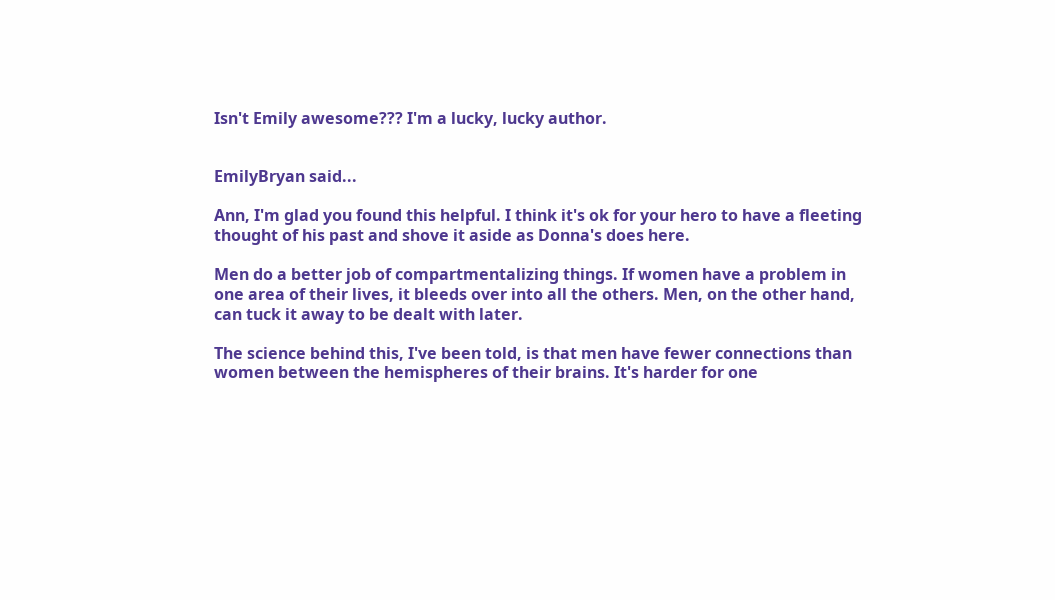Isn't Emily awesome??? I'm a lucky, lucky author.


EmilyBryan said...

Ann, I'm glad you found this helpful. I think it's ok for your hero to have a fleeting thought of his past and shove it aside as Donna's does here.

Men do a better job of compartmentalizing things. If women have a problem in one area of their lives, it bleeds over into all the others. Men, on the other hand, can tuck it away to be dealt with later.

The science behind this, I've been told, is that men have fewer connections than women between the hemispheres of their brains. It's harder for one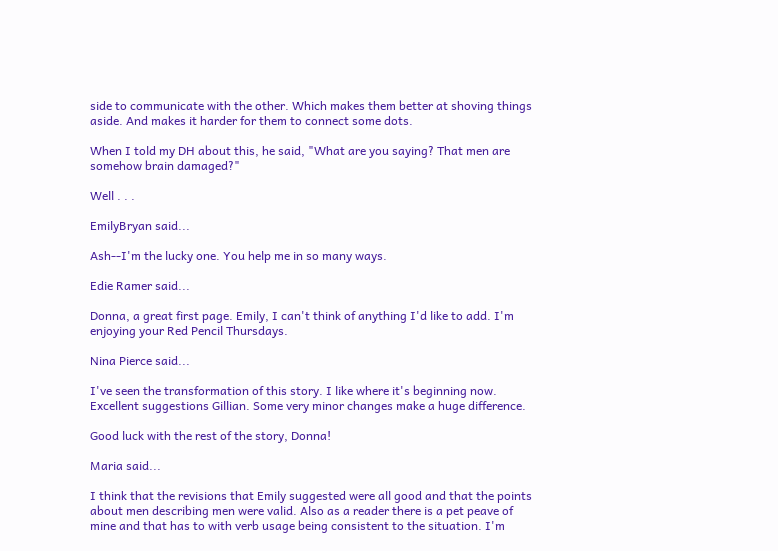side to communicate with the other. Which makes them better at shoving things aside. And makes it harder for them to connect some dots.

When I told my DH about this, he said, "What are you saying? That men are somehow brain damaged?"

Well . . .

EmilyBryan said...

Ash--I'm the lucky one. You help me in so many ways.

Edie Ramer said...

Donna, a great first page. Emily, I can't think of anything I'd like to add. I'm enjoying your Red Pencil Thursdays.

Nina Pierce said...

I've seen the transformation of this story. I like where it's beginning now. Excellent suggestions Gillian. Some very minor changes make a huge difference.

Good luck with the rest of the story, Donna!

Maria said...

I think that the revisions that Emily suggested were all good and that the points about men describing men were valid. Also as a reader there is a pet peave of mine and that has to with verb usage being consistent to the situation. I'm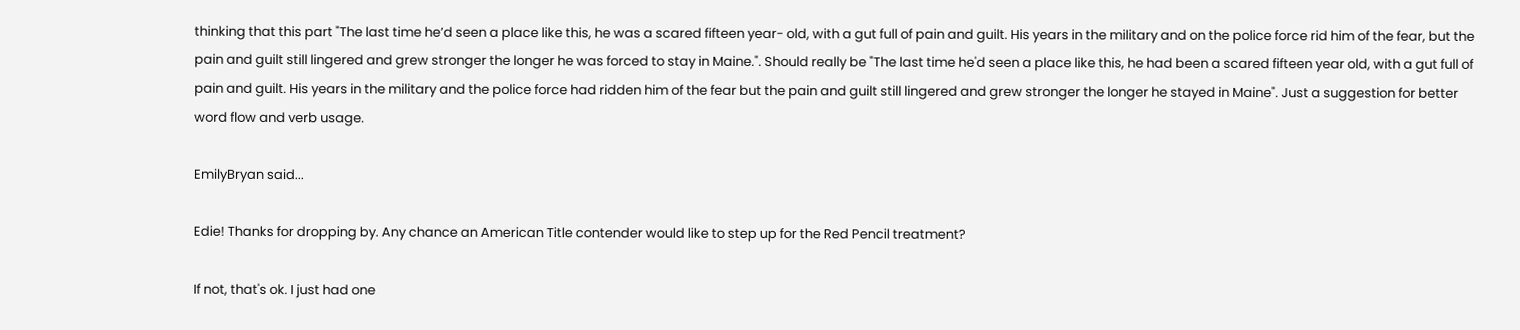thinking that this part "The last time he’d seen a place like this, he was a scared fifteen year- old, with a gut full of pain and guilt. His years in the military and on the police force rid him of the fear, but the pain and guilt still lingered and grew stronger the longer he was forced to stay in Maine.". Should really be "The last time he'd seen a place like this, he had been a scared fifteen year old, with a gut full of pain and guilt. His years in the military and the police force had ridden him of the fear but the pain and guilt still lingered and grew stronger the longer he stayed in Maine". Just a suggestion for better word flow and verb usage.

EmilyBryan said...

Edie! Thanks for dropping by. Any chance an American Title contender would like to step up for the Red Pencil treatment?

If not, that's ok. I just had one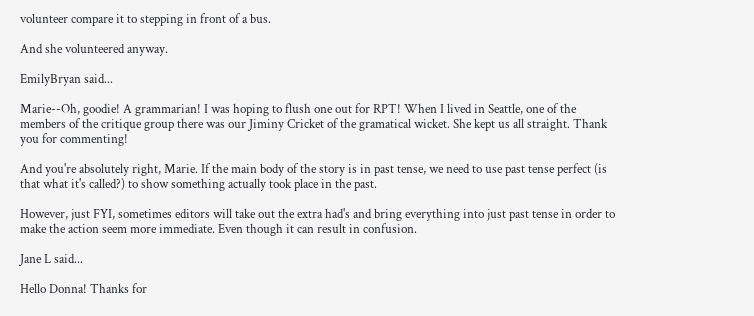volunteer compare it to stepping in front of a bus.

And she volunteered anyway.

EmilyBryan said...

Marie--Oh, goodie! A grammarian! I was hoping to flush one out for RPT! When I lived in Seattle, one of the members of the critique group there was our Jiminy Cricket of the gramatical wicket. She kept us all straight. Thank you for commenting!

And you're absolutely right, Marie. If the main body of the story is in past tense, we need to use past tense perfect (is that what it's called?) to show something actually took place in the past.

However, just FYI, sometimes editors will take out the extra had's and bring everything into just past tense in order to make the action seem more immediate. Even though it can result in confusion.

Jane L said...

Hello Donna! Thanks for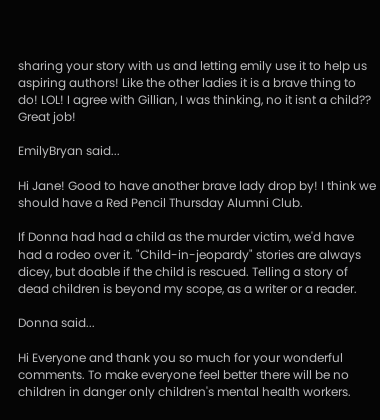sharing your story with us and letting emily use it to help us aspiring authors! Like the other ladies it is a brave thing to do! LOL! I agree with Gillian, I was thinking, no it isnt a child?? Great job!

EmilyBryan said...

Hi Jane! Good to have another brave lady drop by! I think we should have a Red Pencil Thursday Alumni Club.

If Donna had had a child as the murder victim, we'd have had a rodeo over it. "Child-in-jeopardy" stories are always dicey, but doable if the child is rescued. Telling a story of dead children is beyond my scope, as a writer or a reader.

Donna said...

Hi Everyone and thank you so much for your wonderful comments. To make everyone feel better there will be no children in danger only children's mental health workers.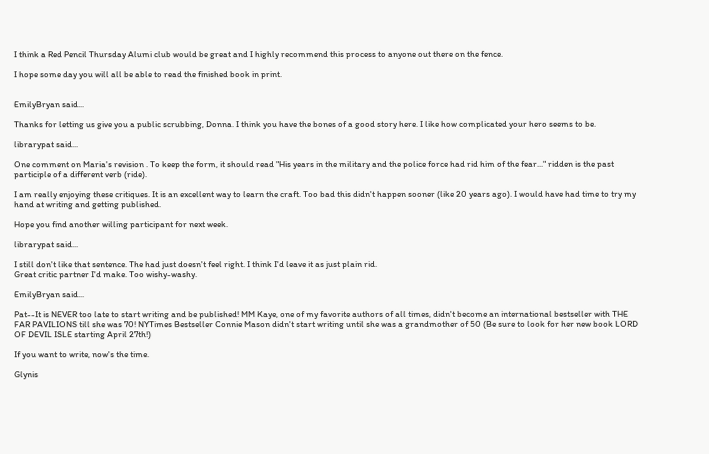I think a Red Pencil Thursday Alumi club would be great and I highly recommend this process to anyone out there on the fence.

I hope some day you will all be able to read the finished book in print.


EmilyBryan said...

Thanks for letting us give you a public scrubbing, Donna. I think you have the bones of a good story here. I like how complicated your hero seems to be.

librarypat said...

One comment on Maria's revision . To keep the form, it should read "His years in the military and the police force had rid him of the fear..." ridden is the past participle of a different verb (ride).

I am really enjoying these critiques. It is an excellent way to learn the craft. Too bad this didn't happen sooner (like 20 years ago). I would have had time to try my hand at writing and getting published.

Hope you find another willing participant for next week.

librarypat said...

I still don't like that sentence. The had just doesn't feel right. I think I'd leave it as just plain rid.
Great critic partner I'd make. Too wishy-washy.

EmilyBryan said...

Pat--It is NEVER too late to start writing and be published! MM Kaye, one of my favorite authors of all times, didn't become an international bestseller with THE FAR PAVILIONS till she was 70! NYTimes Bestseller Connie Mason didn't start writing until she was a grandmother of 50 (Be sure to look for her new book LORD OF DEVIL ISLE starting April 27th!)

If you want to write, now's the time.

Glynis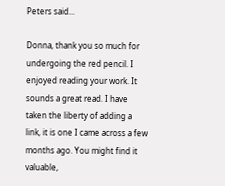Peters said...

Donna, thank you so much for undergoing the red pencil. I enjoyed reading your work. It sounds a great read. I have taken the liberty of adding a link, it is one I came across a few months ago. You might find it valuable,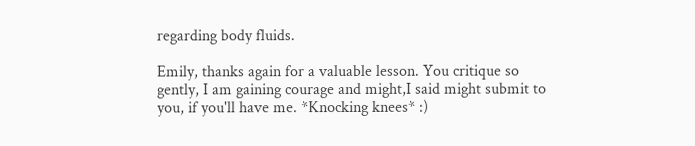regarding body fluids.

Emily, thanks again for a valuable lesson. You critique so gently, I am gaining courage and might,I said might submit to you, if you'll have me. *Knocking knees* :)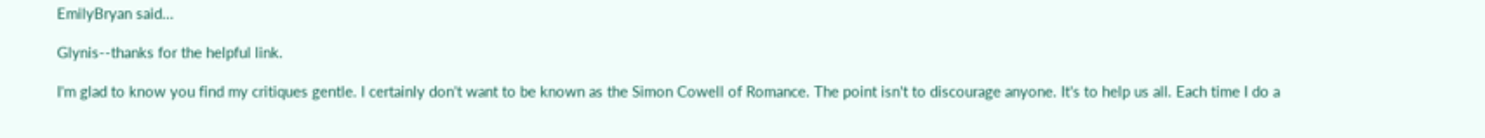EmilyBryan said...

Glynis--thanks for the helpful link.

I'm glad to know you find my critiques gentle. I certainly don't want to be known as the Simon Cowell of Romance. The point isn't to discourage anyone. It's to help us all. Each time I do a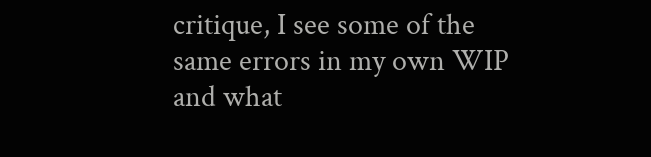critique, I see some of the same errors in my own WIP and what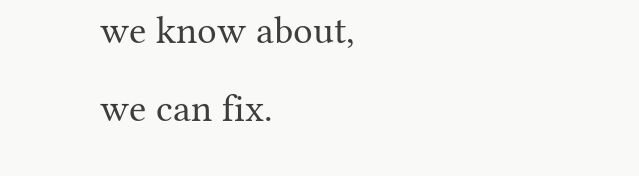we know about, we can fix.